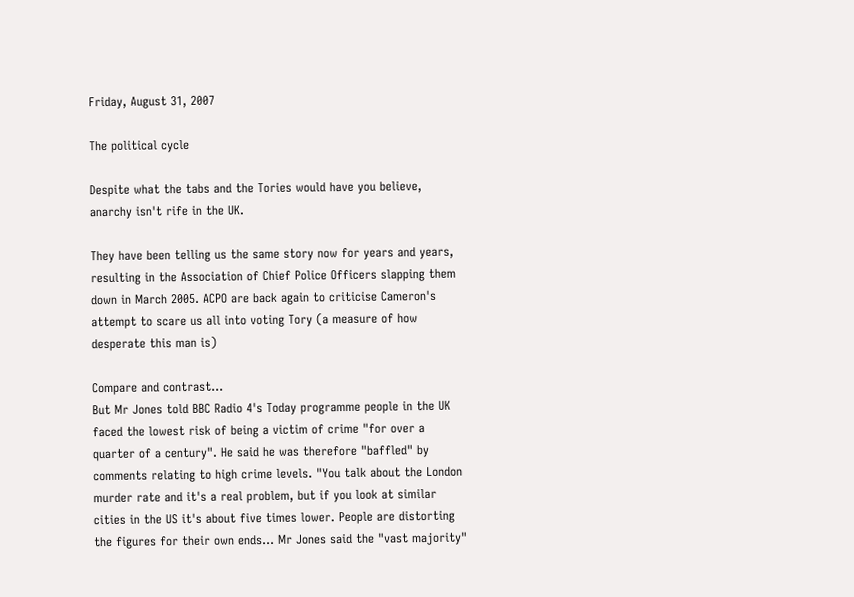Friday, August 31, 2007

The political cycle

Despite what the tabs and the Tories would have you believe, anarchy isn't rife in the UK.

They have been telling us the same story now for years and years, resulting in the Association of Chief Police Officers slapping them down in March 2005. ACPO are back again to criticise Cameron's attempt to scare us all into voting Tory (a measure of how desperate this man is)

Compare and contrast...
But Mr Jones told BBC Radio 4's Today programme people in the UK faced the lowest risk of being a victim of crime "for over a quarter of a century". He said he was therefore "baffled" by comments relating to high crime levels. "You talk about the London murder rate and it's a real problem, but if you look at similar cities in the US it's about five times lower. People are distorting the figures for their own ends... Mr Jones said the "vast majority"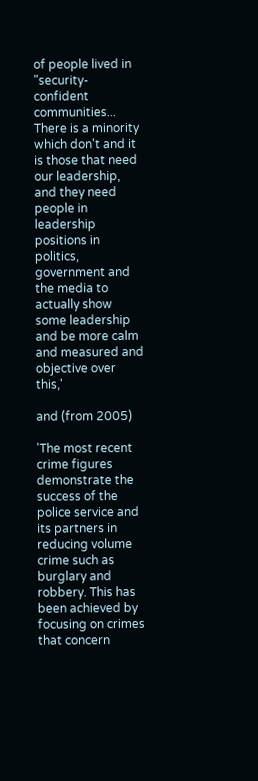of people lived in "security-confident communities... There is a minority which don't and it is those that need our leadership, and they need people in leadership positions in politics, government and the media to actually show some leadership and be more calm and measured and objective over this,'

and (from 2005)

'The most recent crime figures demonstrate the success of the police service and its partners in reducing volume crime such as burglary and robbery. This has been achieved by focusing on crimes that concern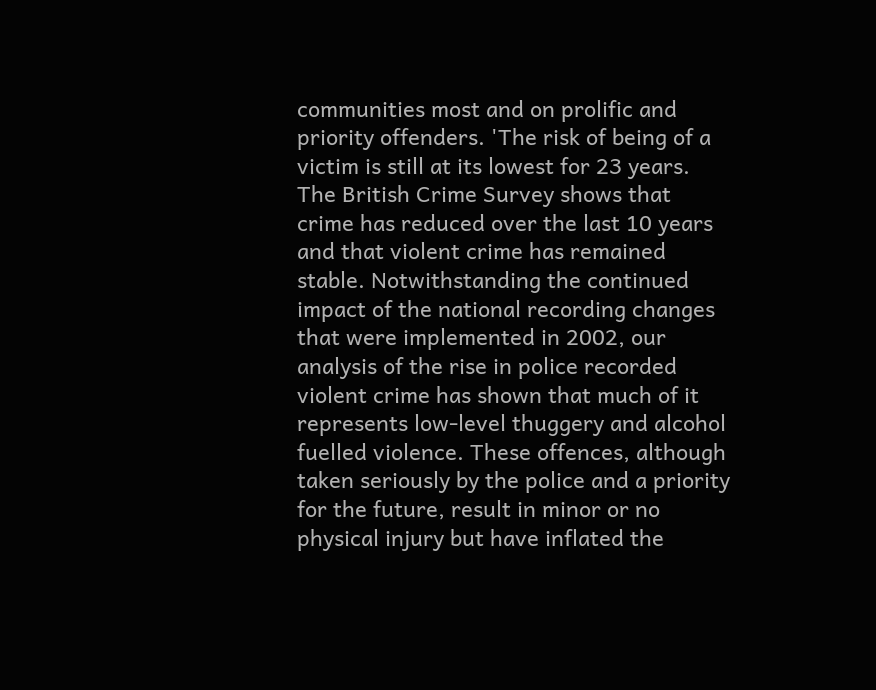communities most and on prolific and priority offenders. 'The risk of being of a victim is still at its lowest for 23 years. The British Crime Survey shows that crime has reduced over the last 10 years and that violent crime has remained stable. Notwithstanding the continued impact of the national recording changes that were implemented in 2002, our analysis of the rise in police recorded violent crime has shown that much of it represents low-level thuggery and alcohol fuelled violence. These offences, although taken seriously by the police and a priority for the future, result in minor or no physical injury but have inflated the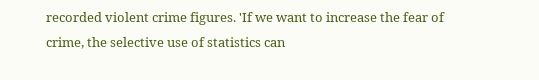recorded violent crime figures. 'If we want to increase the fear of crime, the selective use of statistics can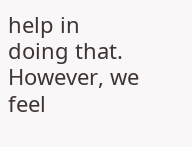help in doing that. However, we feel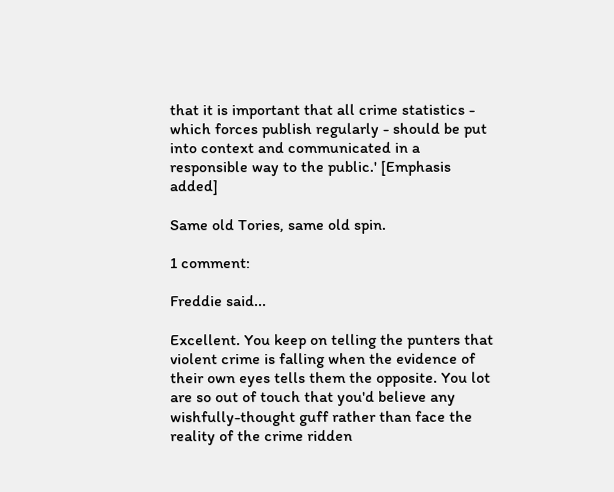that it is important that all crime statistics - which forces publish regularly - should be put into context and communicated in a responsible way to the public.' [Emphasis added]

Same old Tories, same old spin.

1 comment:

Freddie said...

Excellent. You keep on telling the punters that violent crime is falling when the evidence of their own eyes tells them the opposite. You lot are so out of touch that you'd believe any wishfully-thought guff rather than face the reality of the crime ridden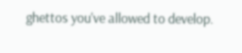ghettos you've allowed to develop.